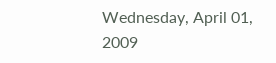Wednesday, April 01, 2009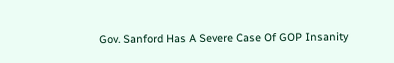Gov. Sanford Has A Severe Case Of GOP Insanity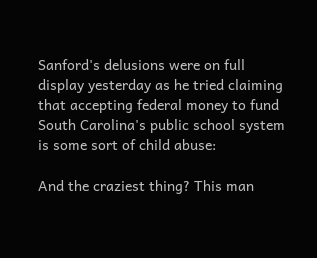Sanford's delusions were on full display yesterday as he tried claiming that accepting federal money to fund South Carolina's public school system is some sort of child abuse:

And the craziest thing? This man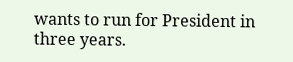wants to run for President in three years.